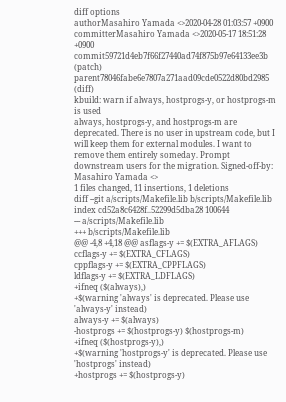diff options
authorMasahiro Yamada <>2020-04-28 01:03:57 +0900
committerMasahiro Yamada <>2020-05-17 18:51:28 +0900
commit59721d4eb7f66f27440ad74f875b97e64133ee3b (patch)
parent78046fabe6e7807a271aad09cde0522d80bd2985 (diff)
kbuild: warn if always, hostprogs-y, or hostprogs-m is used
always, hostprogs-y, and hostprogs-m are deprecated. There is no user in upstream code, but I will keep them for external modules. I want to remove them entirely someday. Prompt downstream users for the migration. Signed-off-by: Masahiro Yamada <>
1 files changed, 11 insertions, 1 deletions
diff --git a/scripts/Makefile.lib b/scripts/Makefile.lib
index cd52a8c6428f..52299d5dba28 100644
--- a/scripts/Makefile.lib
+++ b/scripts/Makefile.lib
@@ -4,8 +4,18 @@ asflags-y += $(EXTRA_AFLAGS)
ccflags-y += $(EXTRA_CFLAGS)
cppflags-y += $(EXTRA_CPPFLAGS)
ldflags-y += $(EXTRA_LDFLAGS)
+ifneq ($(always),)
+$(warning 'always' is deprecated. Please use 'always-y' instead)
always-y += $(always)
-hostprogs += $(hostprogs-y) $(hostprogs-m)
+ifneq ($(hostprogs-y),)
+$(warning 'hostprogs-y' is deprecated. Please use 'hostprogs' instead)
+hostprogs += $(hostprogs-y)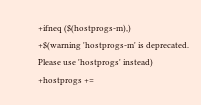+ifneq ($(hostprogs-m),)
+$(warning 'hostprogs-m' is deprecated. Please use 'hostprogs' instead)
+hostprogs +=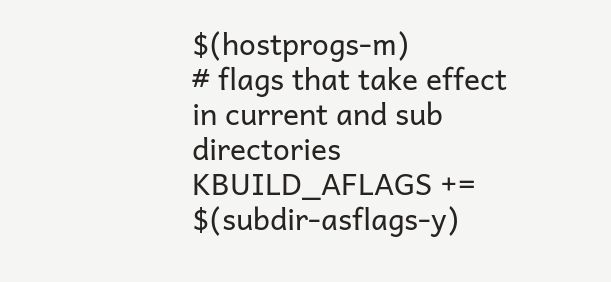$(hostprogs-m)
# flags that take effect in current and sub directories
KBUILD_AFLAGS += $(subdir-asflags-y)